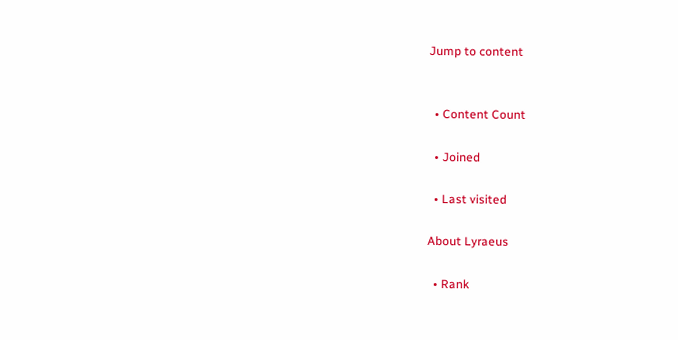Jump to content


  • Content Count

  • Joined

  • Last visited

About Lyraeus

  • Rank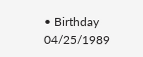• Birthday 04/25/1989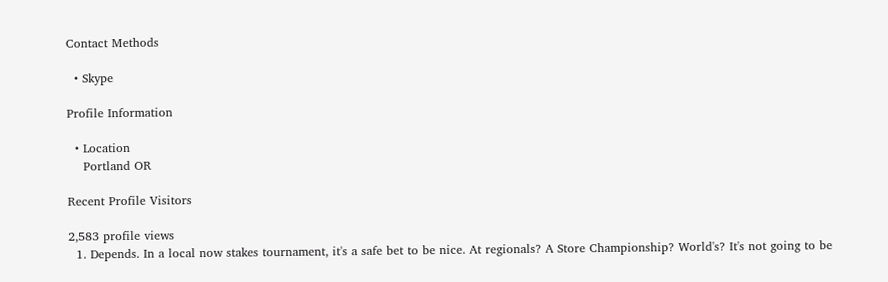Contact Methods

  • Skype

Profile Information

  • Location
    Portland OR

Recent Profile Visitors

2,583 profile views
  1. Depends. In a local now stakes tournament, it's a safe bet to be nice. At regionals? A Store Championship? World's? It's not going to be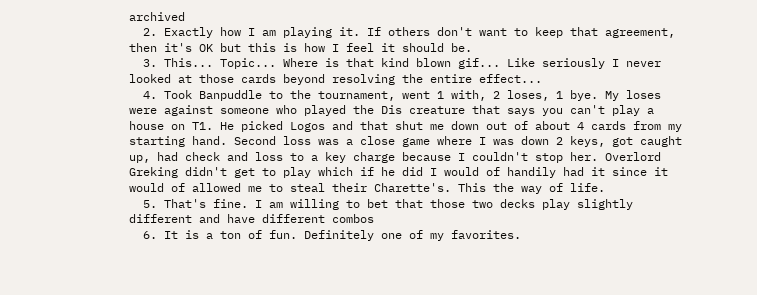archived
  2. Exactly how I am playing it. If others don't want to keep that agreement, then it's OK but this is how I feel it should be.
  3. This... Topic... Where is that kind blown gif... Like seriously I never looked at those cards beyond resolving the entire effect...
  4. Took Banpuddle to the tournament, went 1 with, 2 loses, 1 bye. My loses were against someone who played the Dis creature that says you can't play a house on T1. He picked Logos and that shut me down out of about 4 cards from my starting hand. Second loss was a close game where I was down 2 keys, got caught up, had check and loss to a key charge because I couldn't stop her. Overlord Greking didn't get to play which if he did I would of handily had it since it would of allowed me to steal their Charette's. This the way of life.
  5. That's fine. I am willing to bet that those two decks play slightly different and have different combos
  6. It is a ton of fun. Definitely one of my favorites.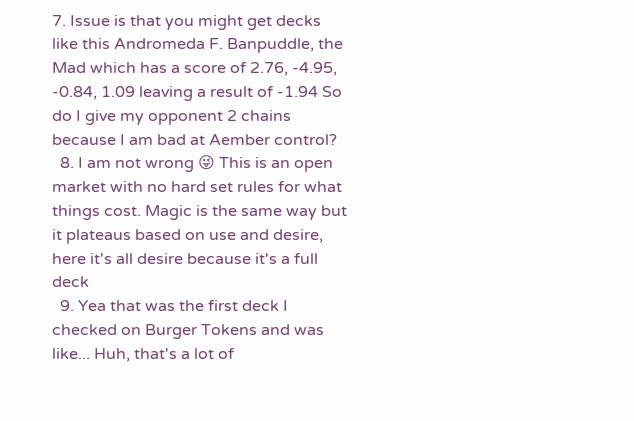7. Issue is that you might get decks like this Andromeda F. Banpuddle, the Mad which has a score of 2.76, -4.95, -0.84, 1.09 leaving a result of -1.94 So do I give my opponent 2 chains because I am bad at Aember control?
  8. I am not wrong 😜 This is an open market with no hard set rules for what things cost. Magic is the same way but it plateaus based on use and desire, here it's all desire because it's a full deck
  9. Yea that was the first deck I checked on Burger Tokens and was like... Huh, that's a lot of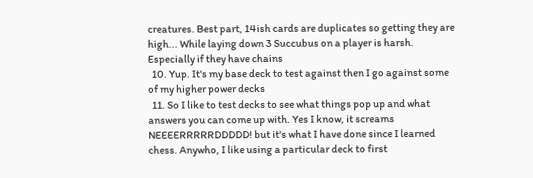creatures. Best part, 14ish cards are duplicates so getting they are high... While laying down 3 Succubus on a player is harsh. Especially if they have chains
  10. Yup. It's my base deck to test against then I go against some of my higher power decks
  11. So I like to test decks to see what things pop up and what answers you can come up with. Yes I know, it screams NEEEERRRRRDDDDD! but it's what I have done since I learned chess. Anywho, I like using a particular deck to first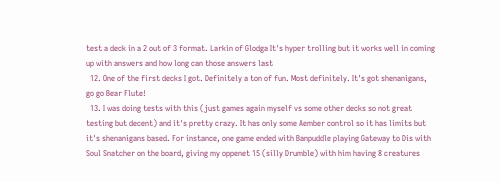test a deck in a 2 out of 3 format. Larkin of Glodga It's hyper trolling but it works well in coming up with answers and how long can those answers last
  12. One of the first decks I got. Definitely a ton of fun. Most definitely. It's got shenanigans, go go Bear Flute!
  13. I was doing tests with this (just games again myself vs some other decks so not great testing but decent) and it's pretty crazy. It has only some Aember control so it has limits but it's shenanigans based. For instance, one game ended with Banpuddle playing Gateway to Dis with Soul Snatcher on the board, giving my oppenet 15 (silly Drumble) with him having 8 creatures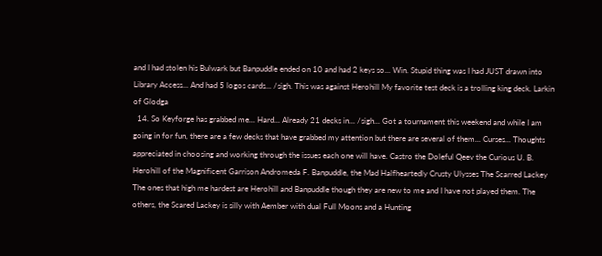and I had stolen his Bulwark but Banpuddle ended on 10 and had 2 keys so... Win. Stupid thing was I had JUST drawn into Library Access... And had 5 logos cards... /sigh. This was against Herohill My favorite test deck is a trolling king deck. Larkin of Glodga
  14. So Keyforge has grabbed me... Hard... Already 21 decks in... /sigh... Got a tournament this weekend and while I am going in for fun, there are a few decks that have grabbed my attention but there are several of them... Curses... Thoughts appreciated in choosing and working through the issues each one will have. Castro the Doleful Qeev the Curious U. B. Herohill of the Magnificent Garrison Andromeda F. Banpuddle, the Mad Halfheartedly Crusty Ulysses The Scarred Lackey The ones that high me hardest are Herohill and Banpuddle though they are new to me and I have not played them. The others, the Scared Lackey is silly with Aember with dual Full Moons and a Hunting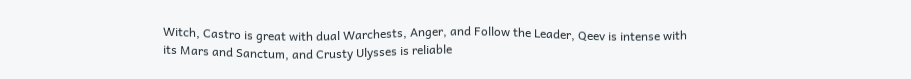Witch, Castro is great with dual Warchests, Anger, and Follow the Leader, Qeev is intense with its Mars and Sanctum, and Crusty Ulysses is reliable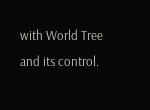with World Tree and its control.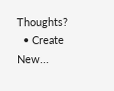Thoughts?
  • Create New...